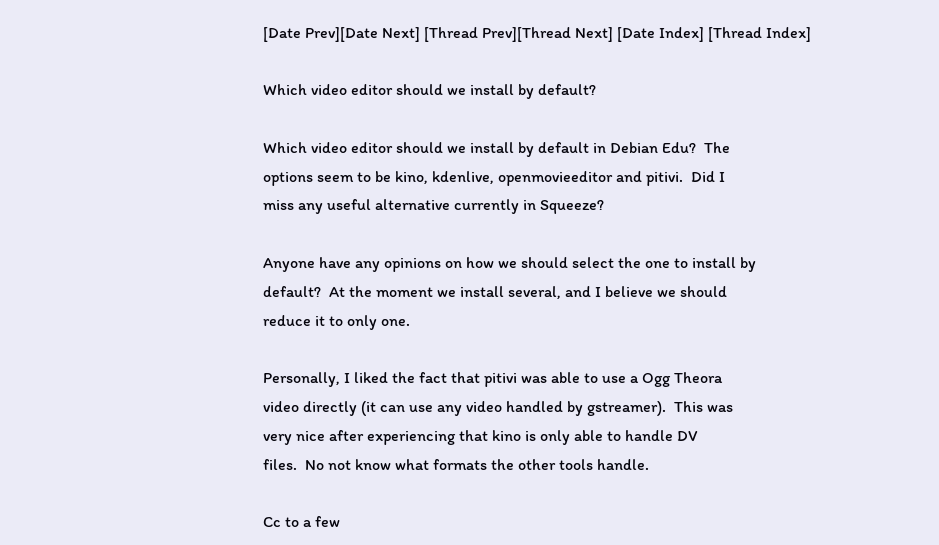[Date Prev][Date Next] [Thread Prev][Thread Next] [Date Index] [Thread Index]

Which video editor should we install by default?

Which video editor should we install by default in Debian Edu?  The
options seem to be kino, kdenlive, openmovieeditor and pitivi.  Did I
miss any useful alternative currently in Squeeze?

Anyone have any opinions on how we should select the one to install by
default?  At the moment we install several, and I believe we should
reduce it to only one.

Personally, I liked the fact that pitivi was able to use a Ogg Theora
video directly (it can use any video handled by gstreamer).  This was
very nice after experiencing that kino is only able to handle DV
files.  No not know what formats the other tools handle.

Cc to a few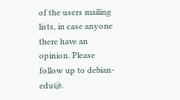of the users mailing lists, in case anyone there have an
opinion. Please follow up to debian-edu@.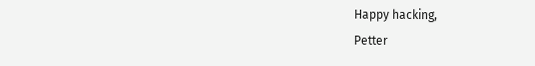Happy hacking,
Petter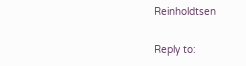Reinholdtsen

Reply to: